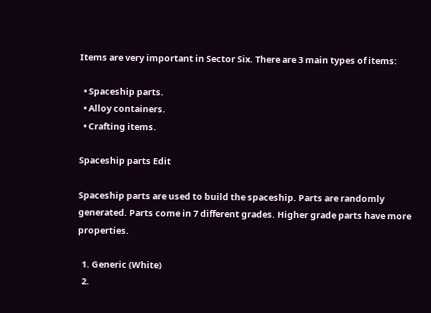Items are very important in Sector Six. There are 3 main types of items:

  • Spaceship parts.
  • Alloy containers.
  • Crafting items.

Spaceship parts Edit

Spaceship parts are used to build the spaceship. Parts are randomly generated. Parts come in 7 different grades. Higher grade parts have more properties.

  1. Generic (White)
  2.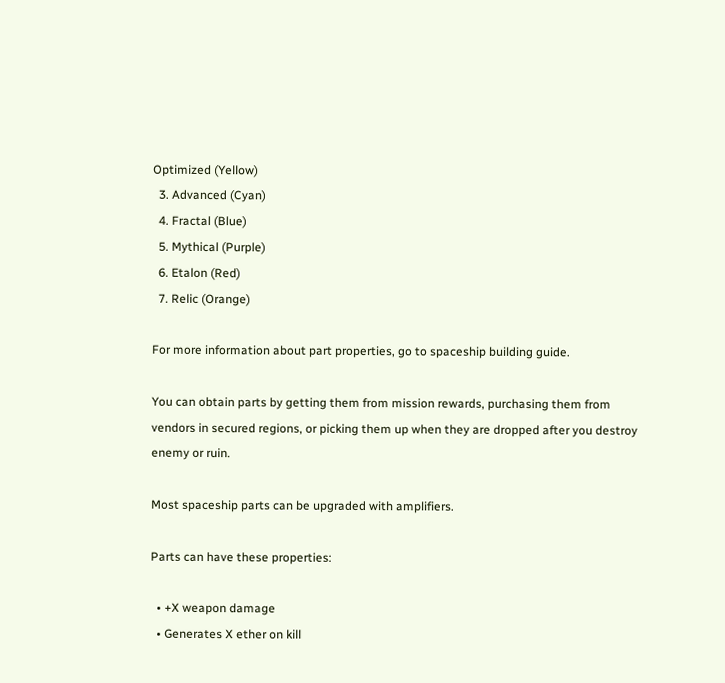Optimized (Yellow)
  3. Advanced (Cyan)
  4. Fractal (Blue)
  5. Mythical (Purple)
  6. Etalon (Red)
  7. Relic (Orange)

For more information about part properties, go to spaceship building guide.

You can obtain parts by getting them from mission rewards, purchasing them from vendors in secured regions, or picking them up when they are dropped after you destroy enemy or ruin.

Most spaceship parts can be upgraded with amplifiers.

Parts can have these properties:

  • +X weapon damage
  • Generates X ether on kill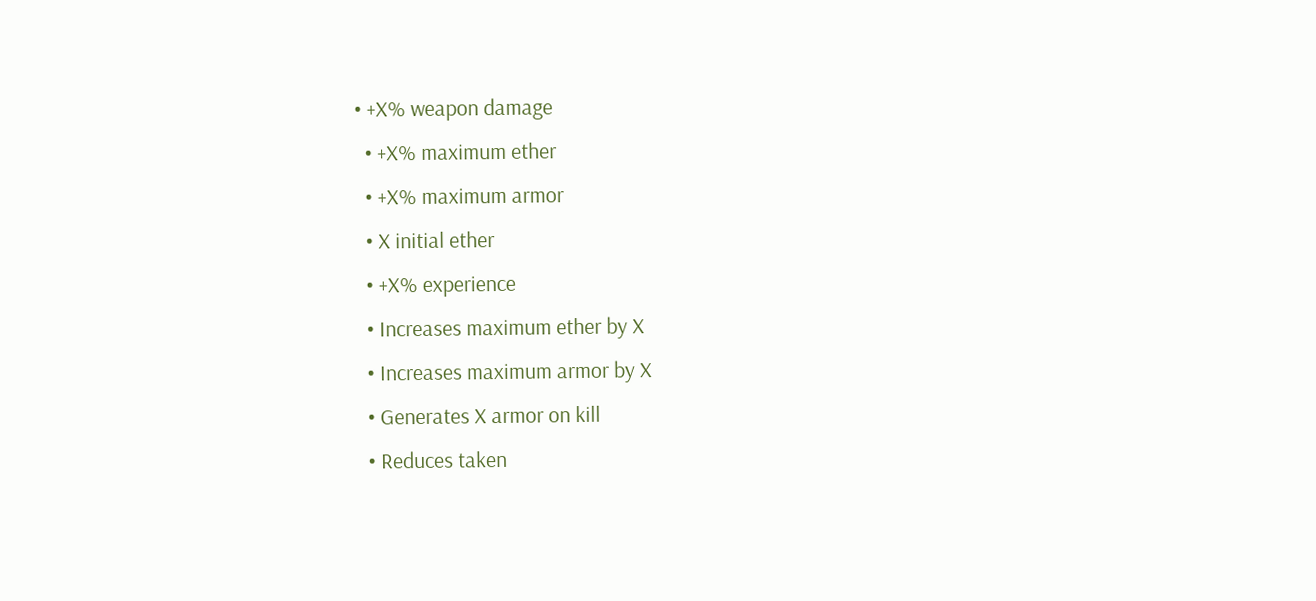• +X% weapon damage
  • +X% maximum ether
  • +X% maximum armor
  • X initial ether
  • +X% experience
  • Increases maximum ether by X
  • Increases maximum armor by X
  • Generates X armor on kill
  • Reduces taken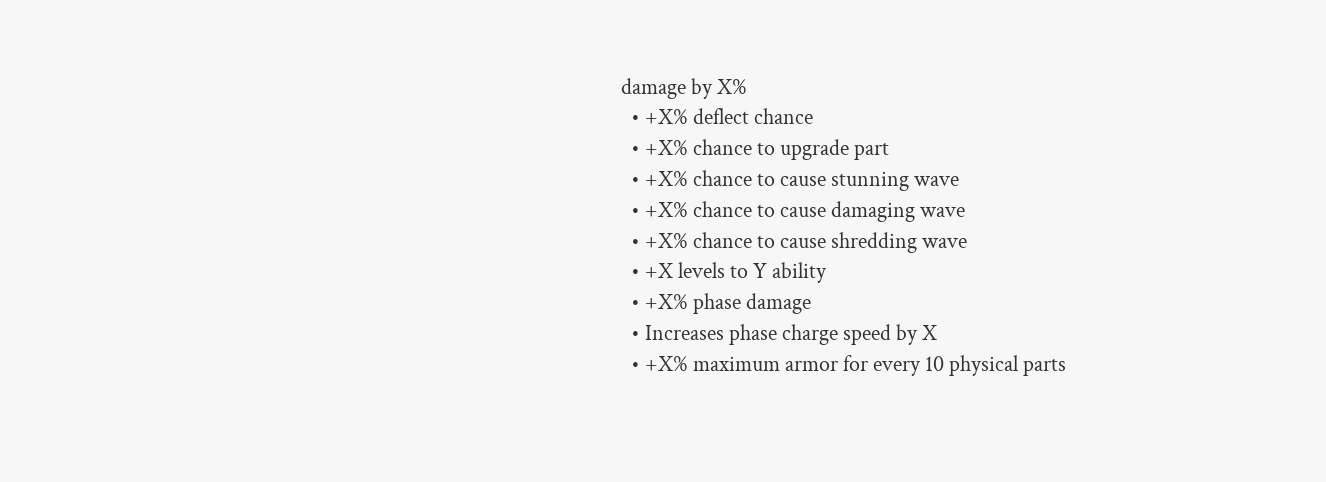damage by X%
  • +X% deflect chance
  • +X% chance to upgrade part
  • +X% chance to cause stunning wave
  • +X% chance to cause damaging wave
  • +X% chance to cause shredding wave
  • +X levels to Y ability
  • +X% phase damage
  • Increases phase charge speed by X
  • +X% maximum armor for every 10 physical parts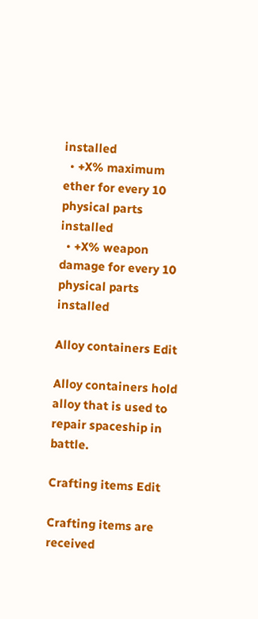installed
  • +X% maximum ether for every 10 physical parts installed
  • +X% weapon damage for every 10 physical parts installed

Alloy containers Edit

Alloy containers hold alloy that is used to repair spaceship in battle.

Crafting items Edit

Crafting items are received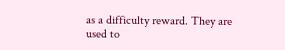as a difficulty reward. They are used to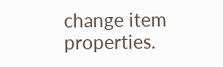change item properties.